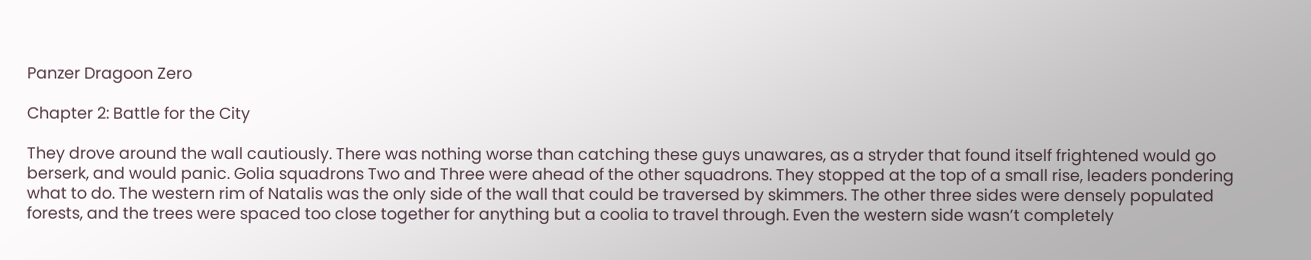Panzer Dragoon Zero

Chapter 2: Battle for the City

They drove around the wall cautiously. There was nothing worse than catching these guys unawares, as a stryder that found itself frightened would go berserk, and would panic. Golia squadrons Two and Three were ahead of the other squadrons. They stopped at the top of a small rise, leaders pondering what to do. The western rim of Natalis was the only side of the wall that could be traversed by skimmers. The other three sides were densely populated forests, and the trees were spaced too close together for anything but a coolia to travel through. Even the western side wasn’t completely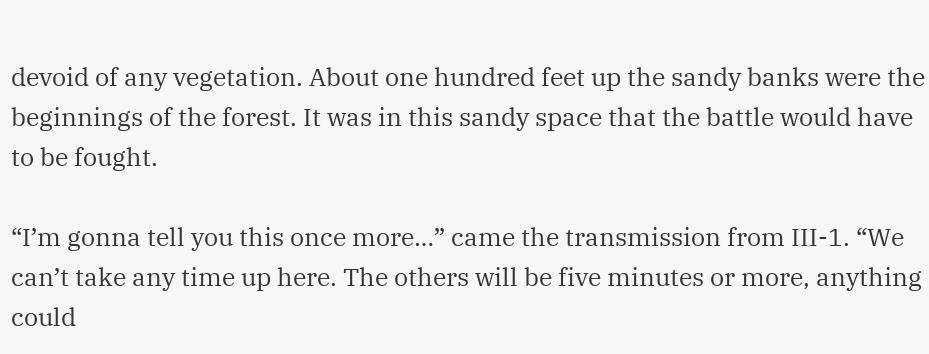devoid of any vegetation. About one hundred feet up the sandy banks were the beginnings of the forest. It was in this sandy space that the battle would have to be fought.

“I’m gonna tell you this once more…” came the transmission from III-1. “We can’t take any time up here. The others will be five minutes or more, anything could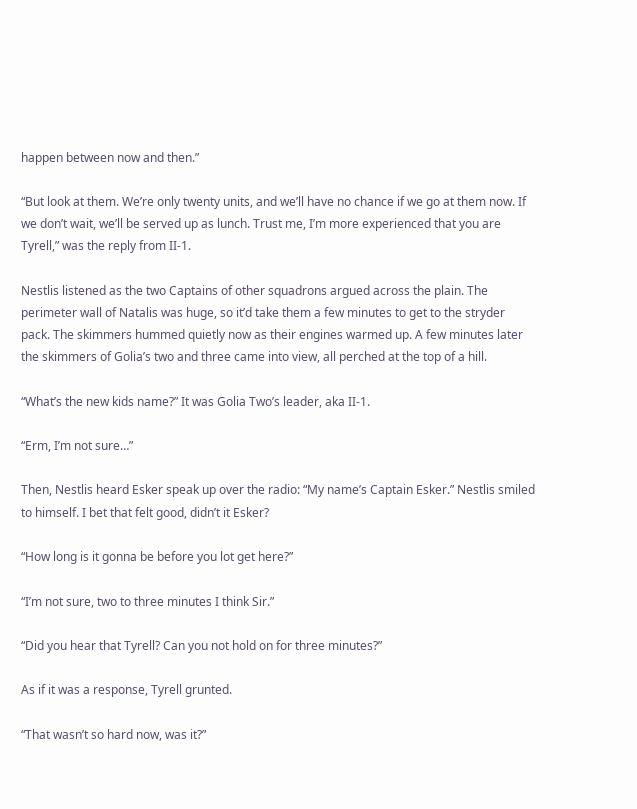happen between now and then.”

“But look at them. We’re only twenty units, and we’ll have no chance if we go at them now. If we don’t wait, we’ll be served up as lunch. Trust me, I’m more experienced that you are Tyrell,” was the reply from II-1.

Nestlis listened as the two Captains of other squadrons argued across the plain. The perimeter wall of Natalis was huge, so it’d take them a few minutes to get to the stryder pack. The skimmers hummed quietly now as their engines warmed up. A few minutes later the skimmers of Golia’s two and three came into view, all perched at the top of a hill.

“What’s the new kids name?” It was Golia Two’s leader, aka II-1.

“Erm, I’m not sure…”

Then, Nestlis heard Esker speak up over the radio: “My name’s Captain Esker.” Nestlis smiled to himself. I bet that felt good, didn’t it Esker?

“How long is it gonna be before you lot get here?”

“I’m not sure, two to three minutes I think Sir.”

“Did you hear that Tyrell? Can you not hold on for three minutes?”

As if it was a response, Tyrell grunted.

“That wasn’t so hard now, was it?”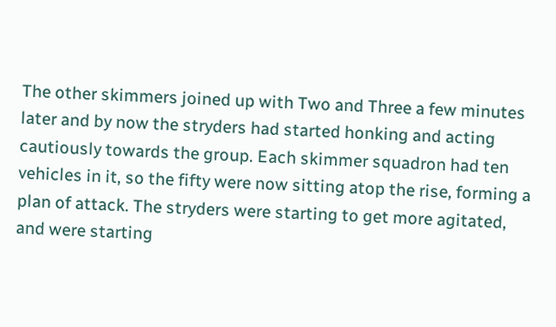The other skimmers joined up with Two and Three a few minutes later and by now the stryders had started honking and acting cautiously towards the group. Each skimmer squadron had ten vehicles in it, so the fifty were now sitting atop the rise, forming a plan of attack. The stryders were starting to get more agitated, and were starting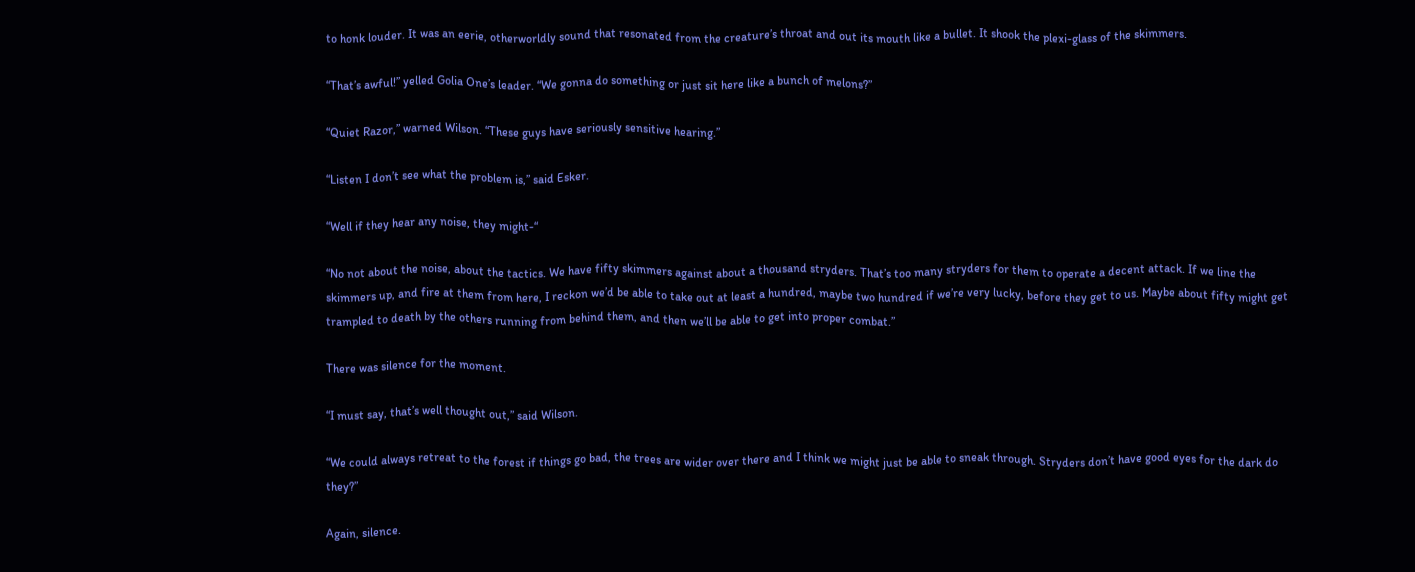to honk louder. It was an eerie, otherworldly sound that resonated from the creature’s throat and out its mouth like a bullet. It shook the plexi-glass of the skimmers.

“That’s awful!” yelled Golia One’s leader. “We gonna do something or just sit here like a bunch of melons?”

“Quiet Razor,” warned Wilson. “These guys have seriously sensitive hearing.”

“Listen I don’t see what the problem is,” said Esker.

“Well if they hear any noise, they might-“

“No not about the noise, about the tactics. We have fifty skimmers against about a thousand stryders. That’s too many stryders for them to operate a decent attack. If we line the skimmers up, and fire at them from here, I reckon we’d be able to take out at least a hundred, maybe two hundred if we’re very lucky, before they get to us. Maybe about fifty might get trampled to death by the others running from behind them, and then we’ll be able to get into proper combat.”

There was silence for the moment.

“I must say, that’s well thought out,” said Wilson.

“We could always retreat to the forest if things go bad, the trees are wider over there and I think we might just be able to sneak through. Stryders don’t have good eyes for the dark do they?”

Again, silence.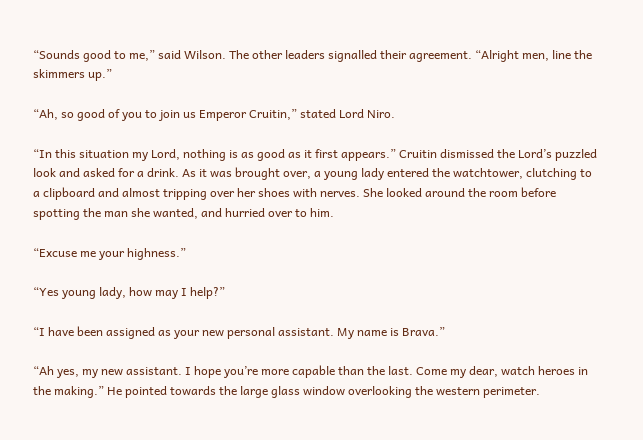“Sounds good to me,” said Wilson. The other leaders signalled their agreement. “Alright men, line the skimmers up.”

“Ah, so good of you to join us Emperor Cruitin,” stated Lord Niro.

“In this situation my Lord, nothing is as good as it first appears.” Cruitin dismissed the Lord’s puzzled look and asked for a drink. As it was brought over, a young lady entered the watchtower, clutching to a clipboard and almost tripping over her shoes with nerves. She looked around the room before spotting the man she wanted, and hurried over to him.

“Excuse me your highness.”

“Yes young lady, how may I help?”

“I have been assigned as your new personal assistant. My name is Brava.”

“Ah yes, my new assistant. I hope you’re more capable than the last. Come my dear, watch heroes in the making.” He pointed towards the large glass window overlooking the western perimeter.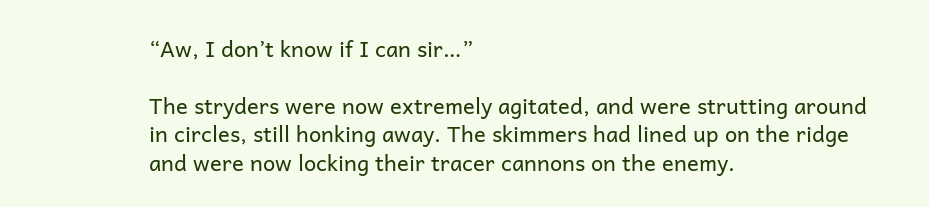“Aw, I don’t know if I can sir…”

The stryders were now extremely agitated, and were strutting around in circles, still honking away. The skimmers had lined up on the ridge and were now locking their tracer cannons on the enemy.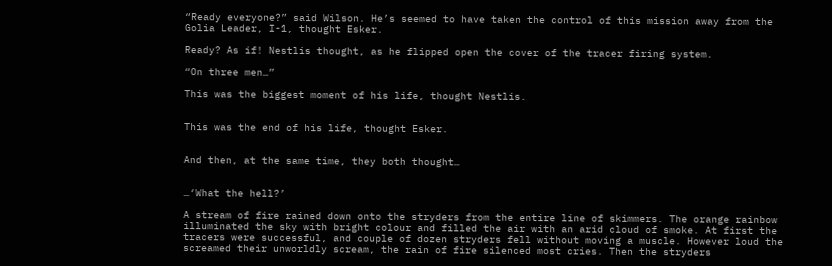“Ready everyone?” said Wilson. He’s seemed to have taken the control of this mission away from the Golia Leader, I-1, thought Esker.

Ready? As if! Nestlis thought, as he flipped open the cover of the tracer firing system.

“On three men…”

This was the biggest moment of his life, thought Nestlis.


This was the end of his life, thought Esker.


And then, at the same time, they both thought…


…‘What the hell?’

A stream of fire rained down onto the stryders from the entire line of skimmers. The orange rainbow illuminated the sky with bright colour and filled the air with an arid cloud of smoke. At first the tracers were successful, and couple of dozen stryders fell without moving a muscle. However loud the screamed their unworldly scream, the rain of fire silenced most cries. Then the stryders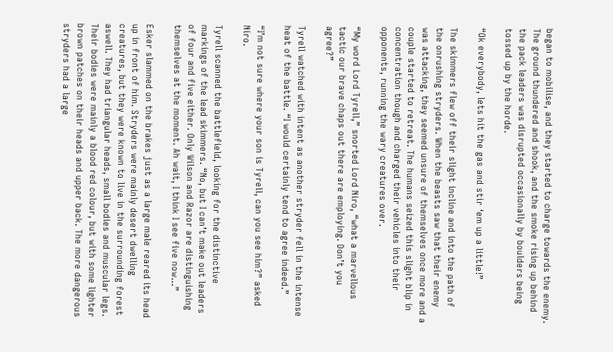began to mobilise, and they started to charge towards the enemy. The ground thundered and shook, and the smoke rising up behind the pack leaders was disrupted occasionally by boulders being tossed up by the horde.

“Ok everybody, lets hit the gas and stir ‘em up a little!”

The skimmers flew off their slight incline and into the path of the onrushing stryders. When the beasts saw that their enemy was attacking, they seemed unsure of themselves once more and a couple started to retreat. The humans seized this slight blip in concentration though and charged their vehicles into their opponents, running the wary creatures over.

“My word Lord Tyrell,” snorted Lord Niro, “what a marvellous tactic our brave chaps out there are employing. Don’t you agree?”

Tyrell watched with intent as another stryder fell in the intense heat of the battle. “I would certainly tend to agree indeed.”

“I’m not sure where your son is Tyrell, can you see him?” asked Niro.

Tyrell scanned the battlefield, looking for the distinctive markings of the lead skimmers. “No, but I can’t make out leaders of four and five either. Only Wilson and Razor are distinguishing themselves at the moment. Ah wait, I think I see five now…”

Esker slammed on the brakes just as a large male reared its head up in front of him. Stryders were mainly desert dwelling creatures, but they were known to live in the surrounding forest aswell. They had triangular heads, small bodies and muscular legs. Their bodies were mainly a blood red colour, but with some lighter brown patches on their heads and upper back. The more dangerous stryders had a large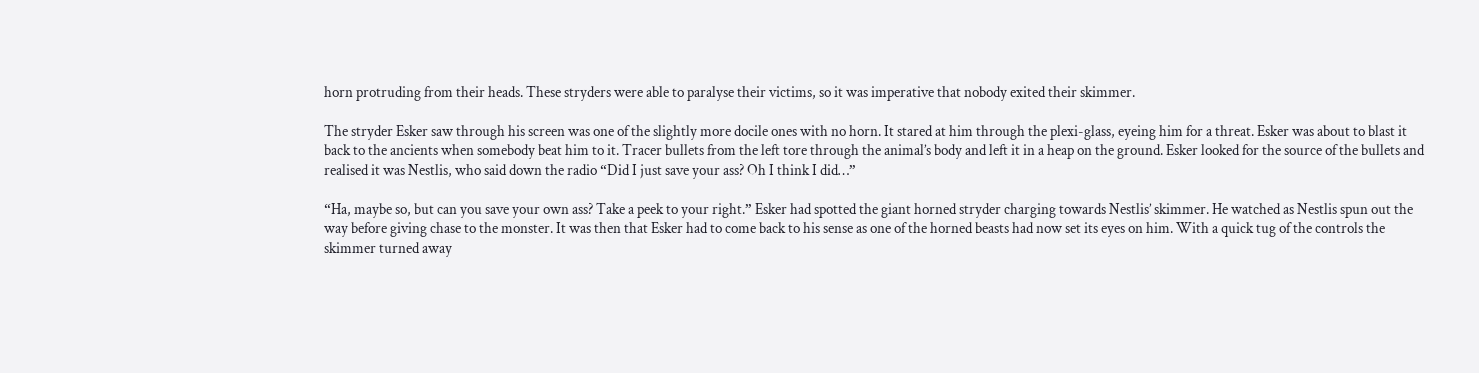horn protruding from their heads. These stryders were able to paralyse their victims, so it was imperative that nobody exited their skimmer.

The stryder Esker saw through his screen was one of the slightly more docile ones with no horn. It stared at him through the plexi-glass, eyeing him for a threat. Esker was about to blast it back to the ancients when somebody beat him to it. Tracer bullets from the left tore through the animal’s body and left it in a heap on the ground. Esker looked for the source of the bullets and realised it was Nestlis, who said down the radio “Did I just save your ass? Oh I think I did…”

“Ha, maybe so, but can you save your own ass? Take a peek to your right.” Esker had spotted the giant horned stryder charging towards Nestlis’ skimmer. He watched as Nestlis spun out the way before giving chase to the monster. It was then that Esker had to come back to his sense as one of the horned beasts had now set its eyes on him. With a quick tug of the controls the skimmer turned away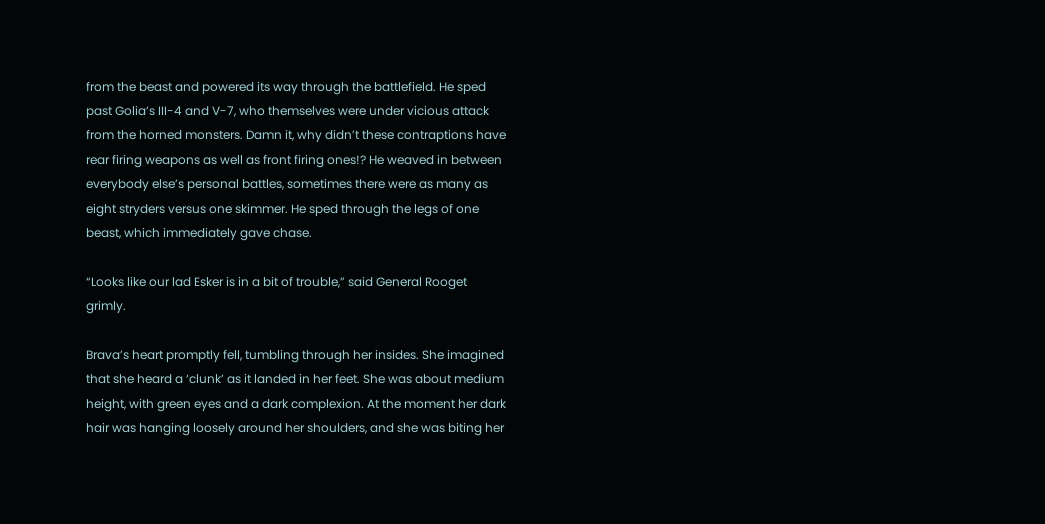from the beast and powered its way through the battlefield. He sped past Golia’s III-4 and V-7, who themselves were under vicious attack from the horned monsters. Damn it, why didn’t these contraptions have rear firing weapons as well as front firing ones!? He weaved in between everybody else’s personal battles, sometimes there were as many as eight stryders versus one skimmer. He sped through the legs of one beast, which immediately gave chase.

“Looks like our lad Esker is in a bit of trouble,” said General Rooget grimly.

Brava’s heart promptly fell, tumbling through her insides. She imagined that she heard a ‘clunk’ as it landed in her feet. She was about medium height, with green eyes and a dark complexion. At the moment her dark hair was hanging loosely around her shoulders, and she was biting her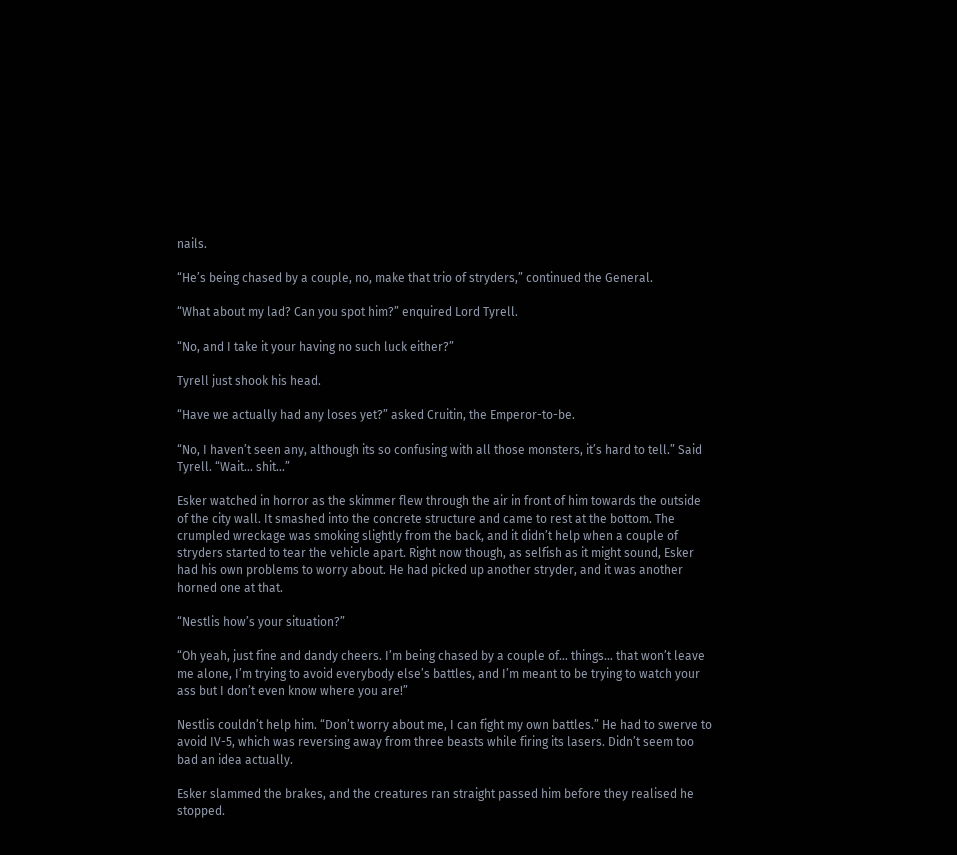nails.

“He’s being chased by a couple, no, make that trio of stryders,” continued the General.

“What about my lad? Can you spot him?” enquired Lord Tyrell.

“No, and I take it your having no such luck either?”

Tyrell just shook his head.

“Have we actually had any loses yet?” asked Cruitin, the Emperor-to-be.

“No, I haven’t seen any, although its so confusing with all those monsters, it’s hard to tell.” Said Tyrell. “Wait… shit…”

Esker watched in horror as the skimmer flew through the air in front of him towards the outside of the city wall. It smashed into the concrete structure and came to rest at the bottom. The crumpled wreckage was smoking slightly from the back, and it didn’t help when a couple of stryders started to tear the vehicle apart. Right now though, as selfish as it might sound, Esker had his own problems to worry about. He had picked up another stryder, and it was another horned one at that.

“Nestlis how’s your situation?”

“Oh yeah, just fine and dandy cheers. I’m being chased by a couple of… things… that won’t leave me alone, I’m trying to avoid everybody else’s battles, and I’m meant to be trying to watch your ass but I don’t even know where you are!”

Nestlis couldn’t help him. “Don’t worry about me, I can fight my own battles.” He had to swerve to avoid IV-5, which was reversing away from three beasts while firing its lasers. Didn’t seem too bad an idea actually.

Esker slammed the brakes, and the creatures ran straight passed him before they realised he stopped.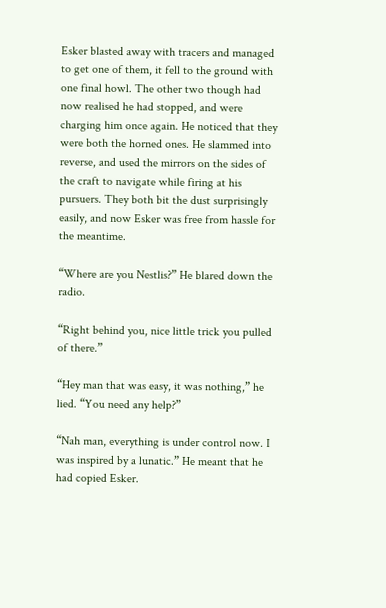Esker blasted away with tracers and managed to get one of them, it fell to the ground with one final howl. The other two though had now realised he had stopped, and were charging him once again. He noticed that they were both the horned ones. He slammed into reverse, and used the mirrors on the sides of the craft to navigate while firing at his pursuers. They both bit the dust surprisingly easily, and now Esker was free from hassle for the meantime.

“Where are you Nestlis?” He blared down the radio.

“Right behind you, nice little trick you pulled of there.”

“Hey man that was easy, it was nothing,” he lied. “You need any help?”

“Nah man, everything is under control now. I was inspired by a lunatic.” He meant that he had copied Esker.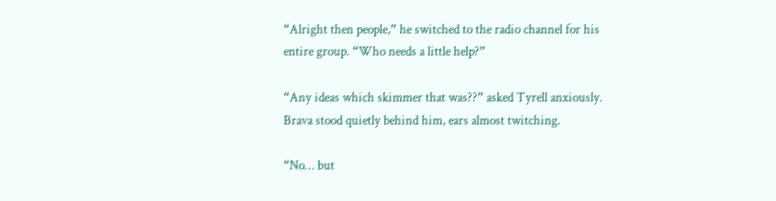“Alright then people,” he switched to the radio channel for his entire group. “Who needs a little help?”

“Any ideas which skimmer that was??” asked Tyrell anxiously. Brava stood quietly behind him, ears almost twitching.

“No… but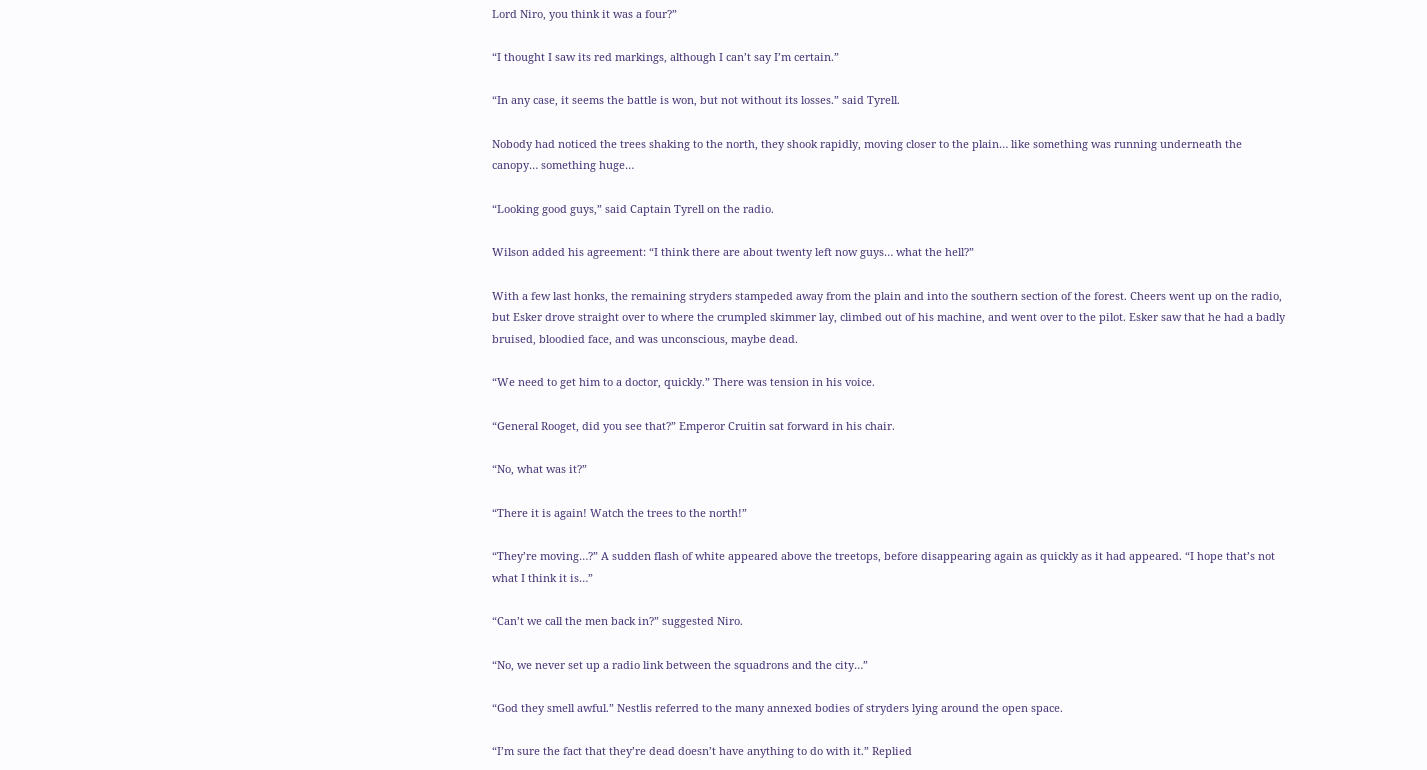Lord Niro, you think it was a four?”

“I thought I saw its red markings, although I can’t say I’m certain.”

“In any case, it seems the battle is won, but not without its losses.” said Tyrell.

Nobody had noticed the trees shaking to the north, they shook rapidly, moving closer to the plain… like something was running underneath the canopy… something huge…

“Looking good guys,” said Captain Tyrell on the radio.

Wilson added his agreement: “I think there are about twenty left now guys… what the hell?”

With a few last honks, the remaining stryders stampeded away from the plain and into the southern section of the forest. Cheers went up on the radio, but Esker drove straight over to where the crumpled skimmer lay, climbed out of his machine, and went over to the pilot. Esker saw that he had a badly bruised, bloodied face, and was unconscious, maybe dead.

“We need to get him to a doctor, quickly.” There was tension in his voice.

“General Rooget, did you see that?” Emperor Cruitin sat forward in his chair.

“No, what was it?”

“There it is again! Watch the trees to the north!”

“They’re moving…?” A sudden flash of white appeared above the treetops, before disappearing again as quickly as it had appeared. “I hope that’s not what I think it is…”

“Can’t we call the men back in?” suggested Niro.

“No, we never set up a radio link between the squadrons and the city…”

“God they smell awful.” Nestlis referred to the many annexed bodies of stryders lying around the open space.

“I’m sure the fact that they’re dead doesn’t have anything to do with it.” Replied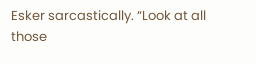Esker sarcastically. “Look at all those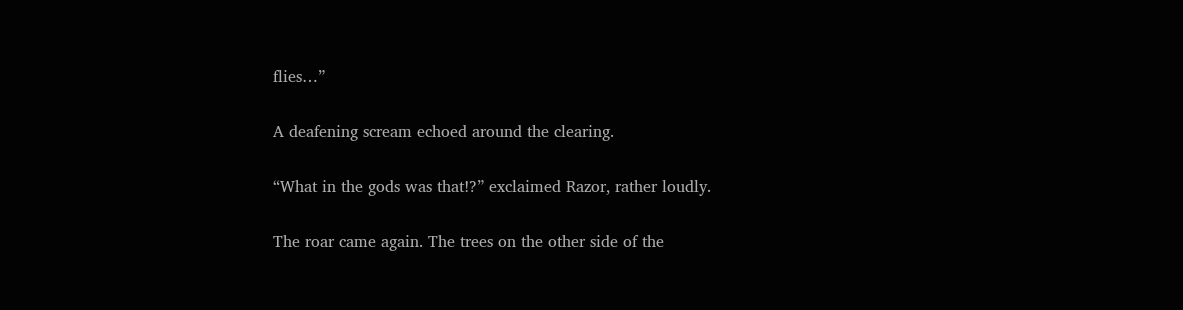flies…”

A deafening scream echoed around the clearing.

“What in the gods was that!?” exclaimed Razor, rather loudly.

The roar came again. The trees on the other side of the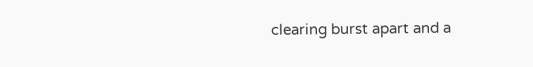clearing burst apart and a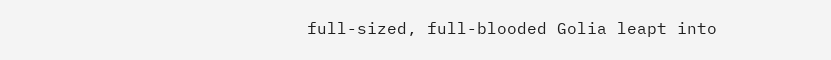full-sized, full-blooded Golia leapt into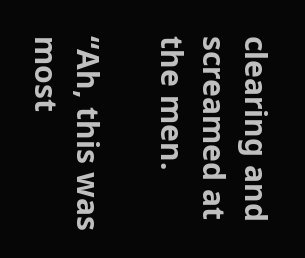clearing and screamed at the men.

“Ah, this was most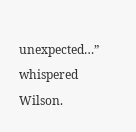unexpected…” whispered Wilson.